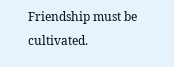Friendship must be cultivated.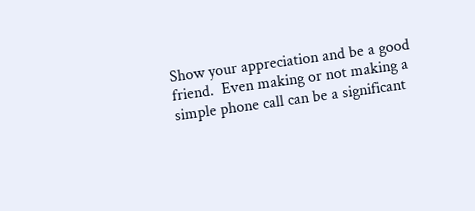Show your appreciation and be a good friend.  Even making or not making a simple phone call can be a significant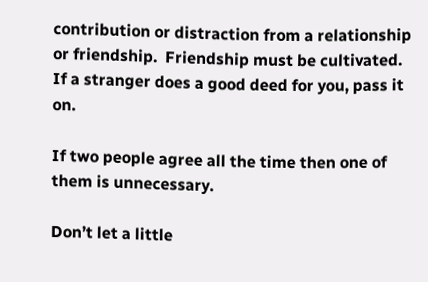contribution or distraction from a relationship or friendship.  Friendship must be cultivated. If a stranger does a good deed for you, pass it on.

If two people agree all the time then one of them is unnecessary.

Don’t let a little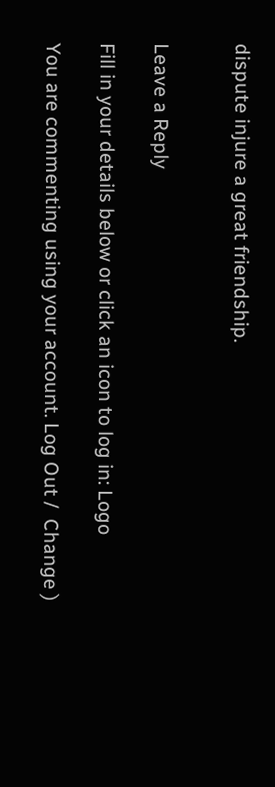dispute injure a great friendship.


Leave a Reply

Fill in your details below or click an icon to log in: Logo

You are commenting using your account. Log Out /  Change )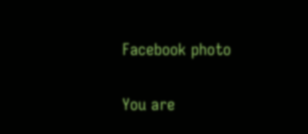Facebook photo

You are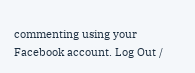commenting using your Facebook account. Log Out /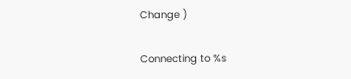Change )

Connecting to %s